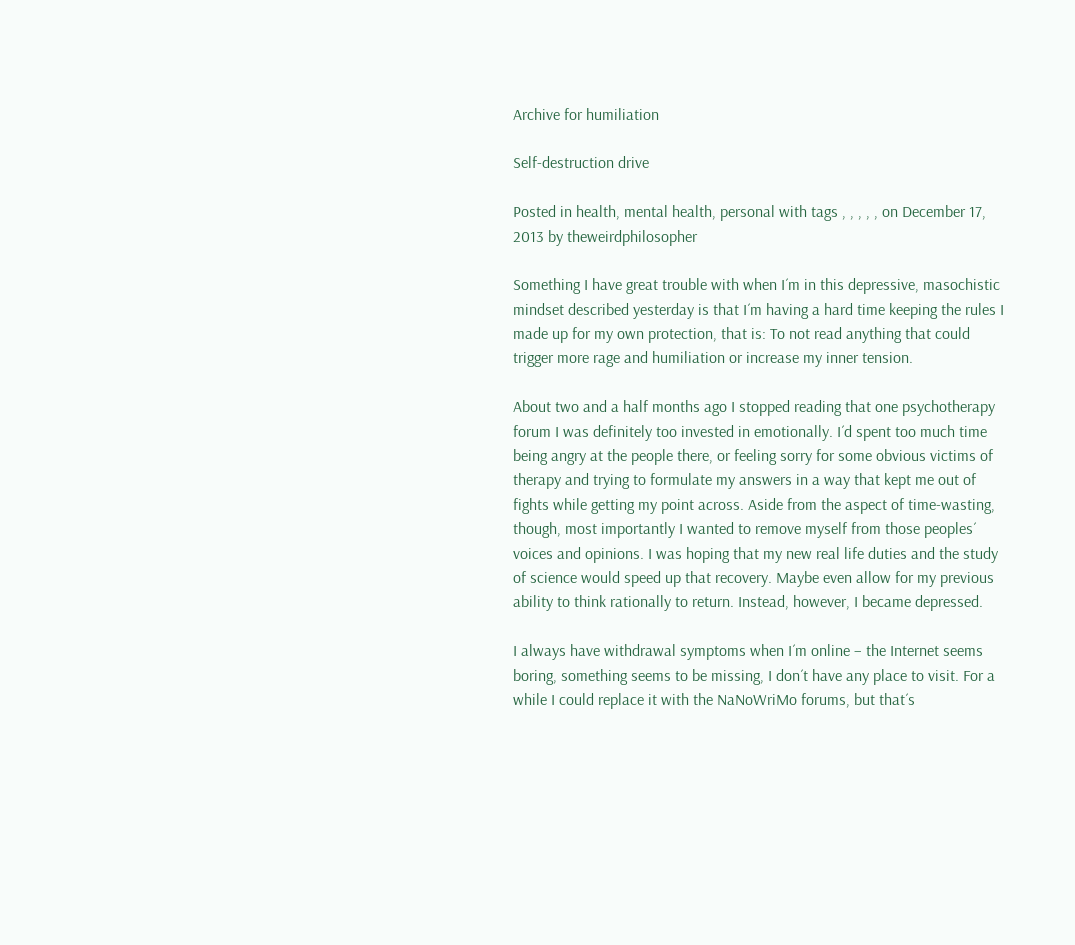Archive for humiliation

Self-destruction drive

Posted in health, mental health, personal with tags , , , , , on December 17, 2013 by theweirdphilosopher

Something I have great trouble with when I´m in this depressive, masochistic mindset described yesterday is that I´m having a hard time keeping the rules I made up for my own protection, that is: To not read anything that could trigger more rage and humiliation or increase my inner tension.

About two and a half months ago I stopped reading that one psychotherapy forum I was definitely too invested in emotionally. I´d spent too much time being angry at the people there, or feeling sorry for some obvious victims of therapy and trying to formulate my answers in a way that kept me out of fights while getting my point across. Aside from the aspect of time-wasting, though, most importantly I wanted to remove myself from those peoples´ voices and opinions. I was hoping that my new real life duties and the study of science would speed up that recovery. Maybe even allow for my previous ability to think rationally to return. Instead, however, I became depressed.

I always have withdrawal symptoms when I´m online – the Internet seems boring, something seems to be missing, I don´t have any place to visit. For a while I could replace it with the NaNoWriMo forums, but that´s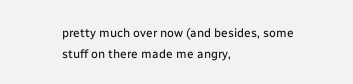pretty much over now (and besides, some stuff on there made me angry,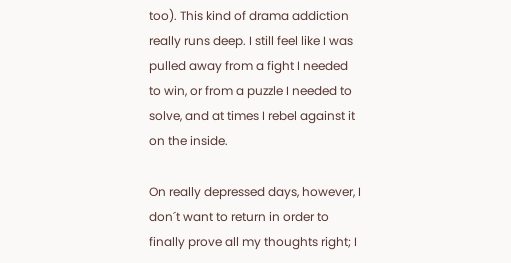too). This kind of drama addiction really runs deep. I still feel like I was pulled away from a fight I needed to win, or from a puzzle I needed to solve, and at times I rebel against it on the inside.

On really depressed days, however, I don´t want to return in order to finally prove all my thoughts right; I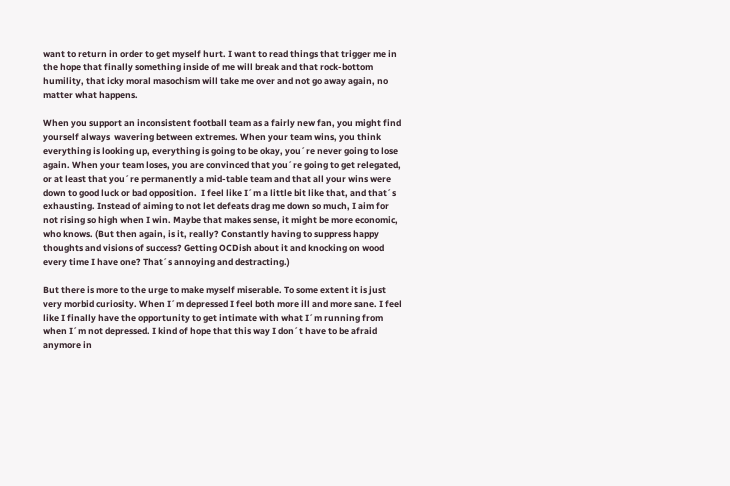want to return in order to get myself hurt. I want to read things that trigger me in the hope that finally something inside of me will break and that rock-bottom humility, that icky moral masochism will take me over and not go away again, no matter what happens.

When you support an inconsistent football team as a fairly new fan, you might find yourself always  wavering between extremes. When your team wins, you think everything is looking up, everything is going to be okay, you´re never going to lose again. When your team loses, you are convinced that you´re going to get relegated, or at least that you´re permanently a mid-table team and that all your wins were down to good luck or bad opposition.  I feel like I´m a little bit like that, and that´s exhausting. Instead of aiming to not let defeats drag me down so much, I aim for not rising so high when I win. Maybe that makes sense, it might be more economic, who knows. (But then again, is it, really? Constantly having to suppress happy thoughts and visions of success? Getting OCDish about it and knocking on wood every time I have one? That´s annoying and destracting.)

But there is more to the urge to make myself miserable. To some extent it is just very morbid curiosity. When I´m depressed I feel both more ill and more sane. I feel like I finally have the opportunity to get intimate with what I´m running from when I´m not depressed. I kind of hope that this way I don´t have to be afraid anymore in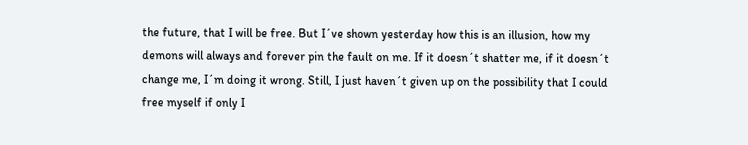the future, that I will be free. But I´ve shown yesterday how this is an illusion, how my demons will always and forever pin the fault on me. If it doesn´t shatter me, if it doesn´t change me, I´m doing it wrong. Still, I just haven´t given up on the possibility that I could free myself if only I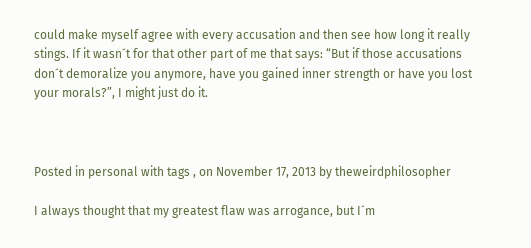could make myself agree with every accusation and then see how long it really stings. If it wasn´t for that other part of me that says: “But if those accusations don´t demoralize you anymore, have you gained inner strength or have you lost your morals?”, I might just do it.



Posted in personal with tags , on November 17, 2013 by theweirdphilosopher

I always thought that my greatest flaw was arrogance, but I´m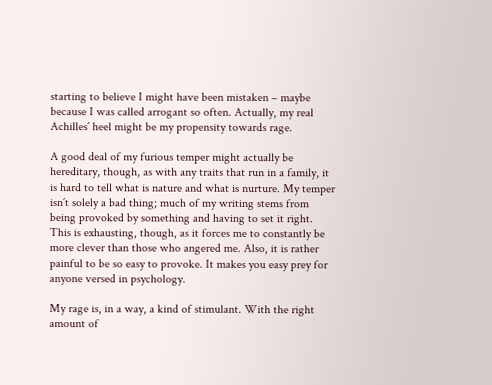starting to believe I might have been mistaken – maybe because I was called arrogant so often. Actually, my real Achilles´ heel might be my propensity towards rage.

A good deal of my furious temper might actually be hereditary, though, as with any traits that run in a family, it is hard to tell what is nature and what is nurture. My temper isn´t solely a bad thing; much of my writing stems from being provoked by something and having to set it right. This is exhausting, though, as it forces me to constantly be more clever than those who angered me. Also, it is rather painful to be so easy to provoke. It makes you easy prey for anyone versed in psychology.

My rage is, in a way, a kind of stimulant. With the right amount of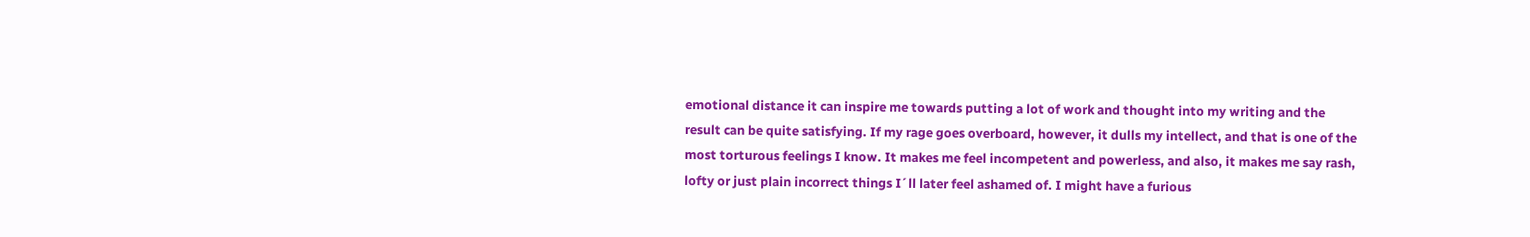emotional distance it can inspire me towards putting a lot of work and thought into my writing and the result can be quite satisfying. If my rage goes overboard, however, it dulls my intellect, and that is one of the most torturous feelings I know. It makes me feel incompetent and powerless, and also, it makes me say rash, lofty or just plain incorrect things I´ll later feel ashamed of. I might have a furious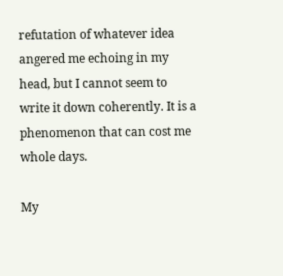refutation of whatever idea angered me echoing in my head, but I cannot seem to write it down coherently. It is a phenomenon that can cost me whole days.

My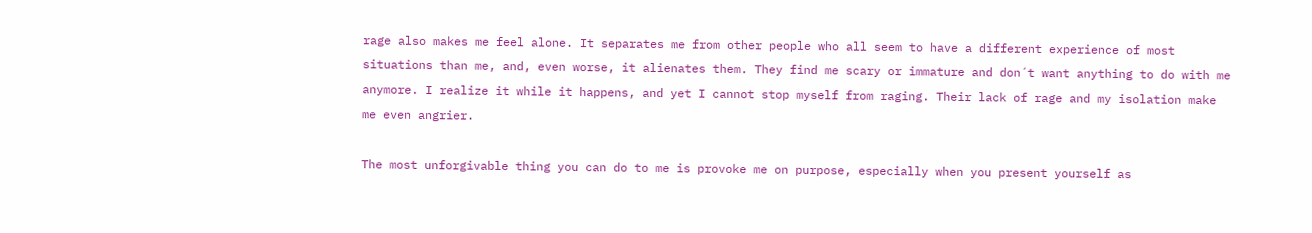rage also makes me feel alone. It separates me from other people who all seem to have a different experience of most situations than me, and, even worse, it alienates them. They find me scary or immature and don´t want anything to do with me anymore. I realize it while it happens, and yet I cannot stop myself from raging. Their lack of rage and my isolation make me even angrier.

The most unforgivable thing you can do to me is provoke me on purpose, especially when you present yourself as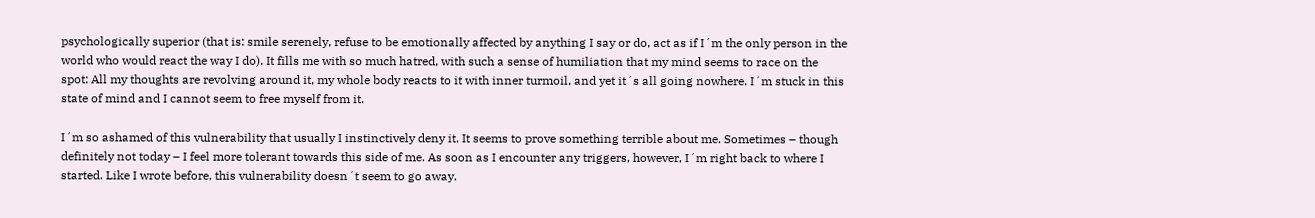psychologically superior (that is: smile serenely, refuse to be emotionally affected by anything I say or do, act as if I´m the only person in the world who would react the way I do). It fills me with so much hatred, with such a sense of humiliation that my mind seems to race on the spot: All my thoughts are revolving around it, my whole body reacts to it with inner turmoil, and yet it´s all going nowhere. I´m stuck in this state of mind and I cannot seem to free myself from it.

I´m so ashamed of this vulnerability that usually I instinctively deny it. It seems to prove something terrible about me. Sometimes – though definitely not today – I feel more tolerant towards this side of me. As soon as I encounter any triggers, however, I´m right back to where I started. Like I wrote before, this vulnerability doesn´t seem to go away.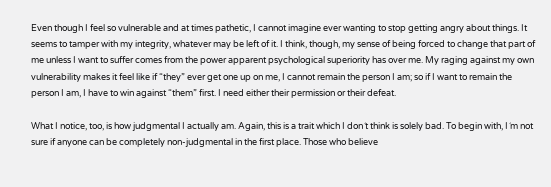Even though I feel so vulnerable and at times pathetic, I cannot imagine ever wanting to stop getting angry about things. It seems to tamper with my integrity, whatever may be left of it. I think, though, my sense of being forced to change that part of me unless I want to suffer comes from the power apparent psychological superiority has over me. My raging against my own vulnerability makes it feel like if “they” ever get one up on me, I cannot remain the person I am; so if I want to remain the person I am, I have to win against “them” first. I need either their permission or their defeat.

What I notice, too, is how judgmental I actually am. Again, this is a trait which I don´t think is solely bad. To begin with, I´m not sure if anyone can be completely non-judgmental in the first place. Those who believe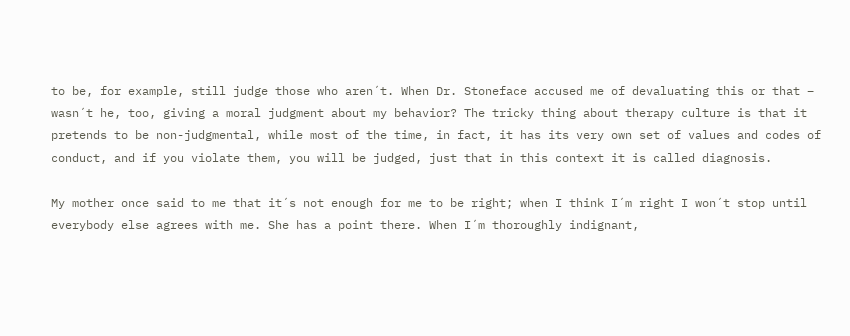to be, for example, still judge those who aren´t. When Dr. Stoneface accused me of devaluating this or that – wasn´t he, too, giving a moral judgment about my behavior? The tricky thing about therapy culture is that it pretends to be non-judgmental, while most of the time, in fact, it has its very own set of values and codes of conduct, and if you violate them, you will be judged, just that in this context it is called diagnosis.

My mother once said to me that it´s not enough for me to be right; when I think I´m right I won´t stop until everybody else agrees with me. She has a point there. When I´m thoroughly indignant,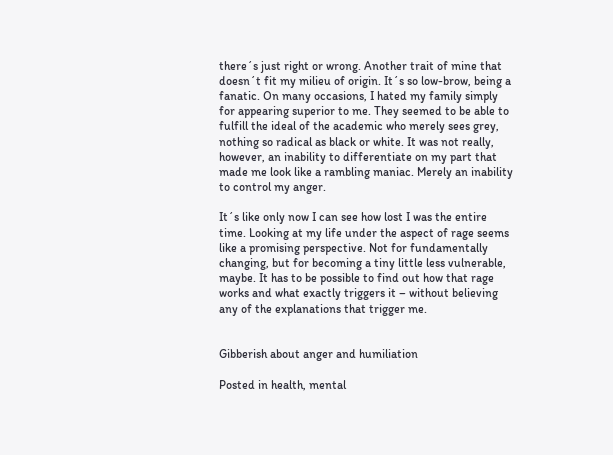there´s just right or wrong. Another trait of mine that doesn´t fit my milieu of origin. It´s so low-brow, being a fanatic. On many occasions, I hated my family simply for appearing superior to me. They seemed to be able to fulfill the ideal of the academic who merely sees grey, nothing so radical as black or white. It was not really, however, an inability to differentiate on my part that made me look like a rambling maniac. Merely an inability to control my anger.

It´s like only now I can see how lost I was the entire time. Looking at my life under the aspect of rage seems like a promising perspective. Not for fundamentally changing, but for becoming a tiny little less vulnerable, maybe. It has to be possible to find out how that rage works and what exactly triggers it – without believing any of the explanations that trigger me.


Gibberish about anger and humiliation

Posted in health, mental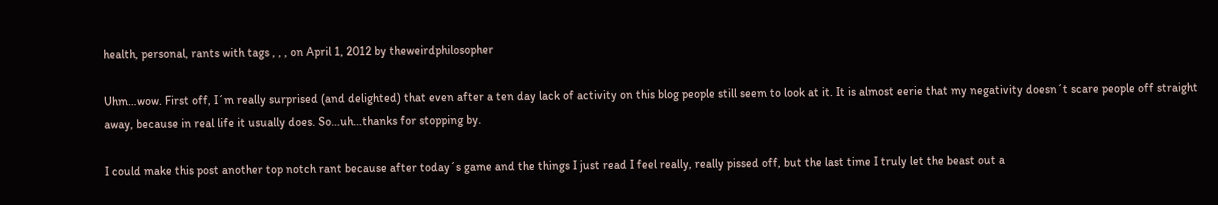health, personal, rants with tags , , , on April 1, 2012 by theweirdphilosopher

Uhm…wow. First off, I´m really surprised (and delighted) that even after a ten day lack of activity on this blog people still seem to look at it. It is almost eerie that my negativity doesn´t scare people off straight away, because in real life it usually does. So…uh…thanks for stopping by.

I could make this post another top notch rant because after today´s game and the things I just read I feel really, really pissed off, but the last time I truly let the beast out a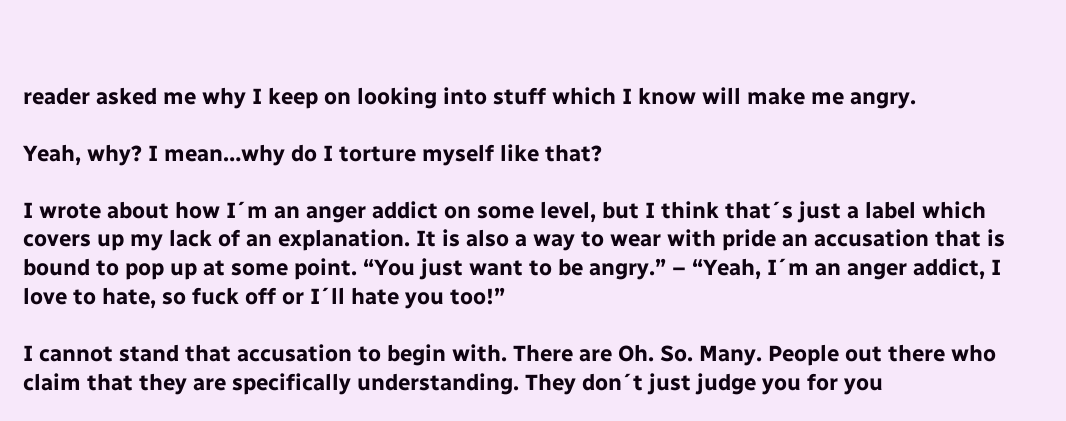reader asked me why I keep on looking into stuff which I know will make me angry.

Yeah, why? I mean…why do I torture myself like that?

I wrote about how I´m an anger addict on some level, but I think that´s just a label which covers up my lack of an explanation. It is also a way to wear with pride an accusation that is bound to pop up at some point. “You just want to be angry.” – “Yeah, I´m an anger addict, I love to hate, so fuck off or I´ll hate you too!”

I cannot stand that accusation to begin with. There are Oh. So. Many. People out there who claim that they are specifically understanding. They don´t just judge you for you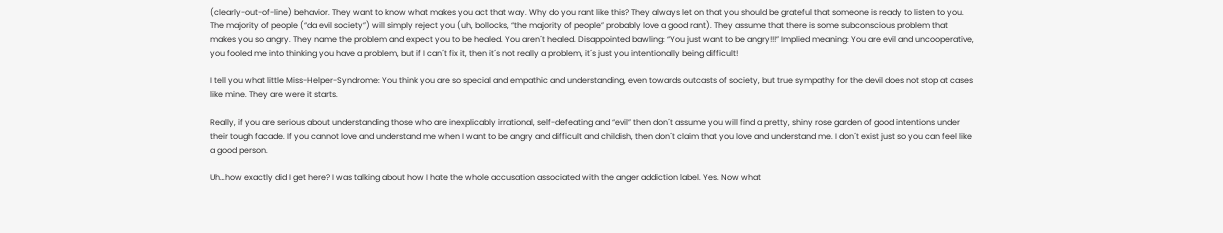(clearly-out-of-line) behavior. They want to know what makes you act that way. Why do you rant like this? They always let on that you should be grateful that someone is ready to listen to you. The majority of people (“da evil society”) will simply reject you (uh, bollocks, “the majority of people” probably love a good rant). They assume that there is some subconscious problem that makes you so angry. They name the problem and expect you to be healed. You aren´t healed. Disappointed bawling: “You just want to be angry!!!” Implied meaning: You are evil and uncooperative, you fooled me into thinking you have a problem, but if I can´t fix it, then it´s not really a problem, it´s just you intentionally being difficult!

I tell you what little Miss-Helper-Syndrome: You think you are so special and empathic and understanding, even towards outcasts of society, but true sympathy for the devil does not stop at cases like mine. They are were it starts.

Really, if you are serious about understanding those who are inexplicably irrational, self-defeating and “evil” then don´t assume you will find a pretty, shiny rose garden of good intentions under their tough facade. If you cannot love and understand me when I want to be angry and difficult and childish, then don´t claim that you love and understand me. I don´t exist just so you can feel like a good person.

Uh…how exactly did I get here? I was talking about how I hate the whole accusation associated with the anger addiction label. Yes. Now what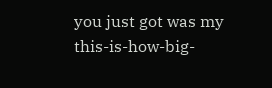you just got was my this-is-how-big-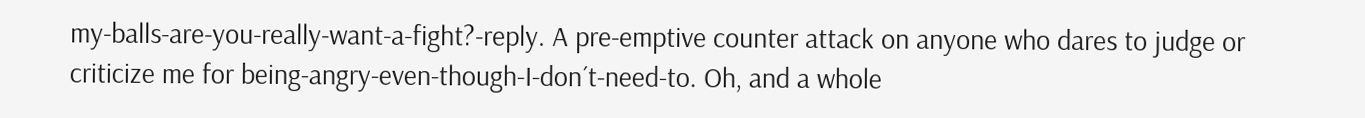my-balls-are-you-really-want-a-fight?-reply. A pre-emptive counter attack on anyone who dares to judge or criticize me for being-angry-even-though-I-don´t-need-to. Oh, and a whole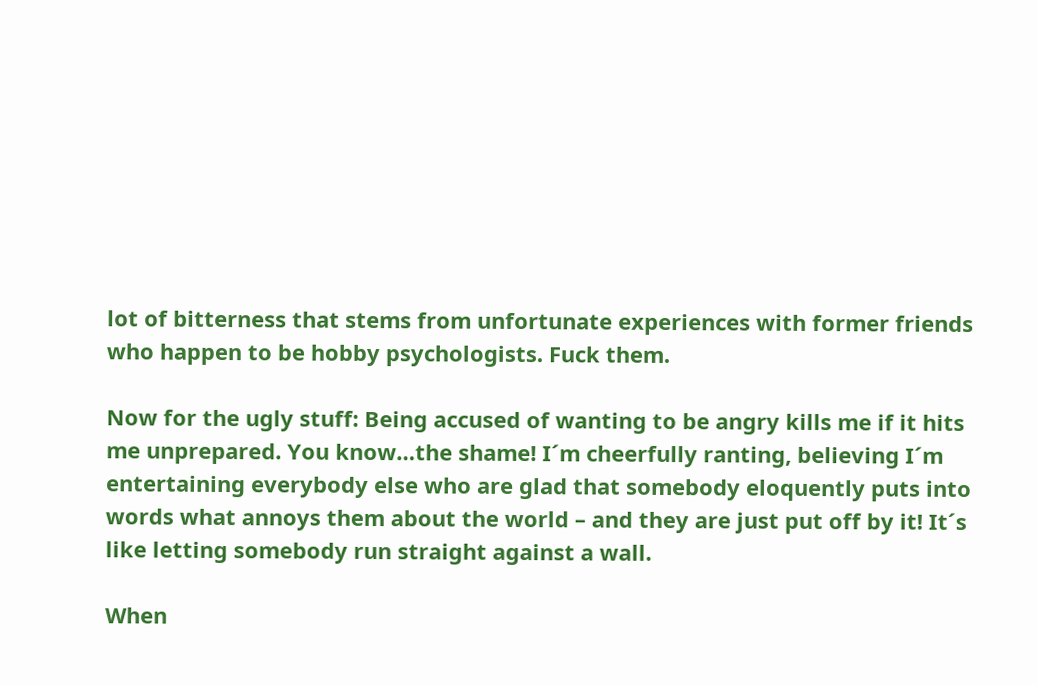lot of bitterness that stems from unfortunate experiences with former friends who happen to be hobby psychologists. Fuck them.

Now for the ugly stuff: Being accused of wanting to be angry kills me if it hits me unprepared. You know…the shame! I´m cheerfully ranting, believing I´m entertaining everybody else who are glad that somebody eloquently puts into words what annoys them about the world – and they are just put off by it! It´s like letting somebody run straight against a wall.

When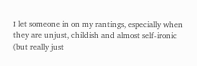I let someone in on my rantings, especially when they are unjust, childish and almost self-ironic (but really just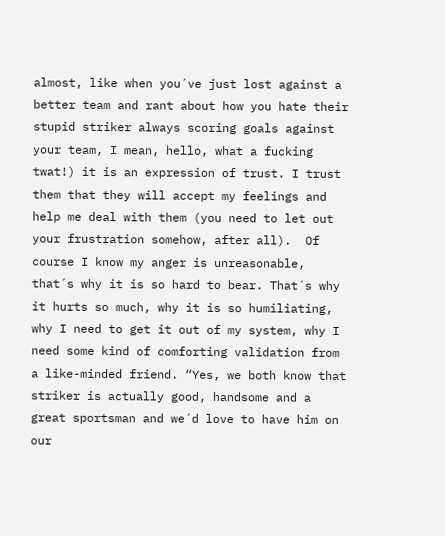almost, like when you´ve just lost against a better team and rant about how you hate their stupid striker always scoring goals against your team, I mean, hello, what a fucking twat!) it is an expression of trust. I trust them that they will accept my feelings and help me deal with them (you need to let out your frustration somehow, after all).  Of course I know my anger is unreasonable, that´s why it is so hard to bear. That´s why it hurts so much, why it is so humiliating, why I need to get it out of my system, why I need some kind of comforting validation from a like-minded friend. “Yes, we both know that striker is actually good, handsome and a great sportsman and we´d love to have him on our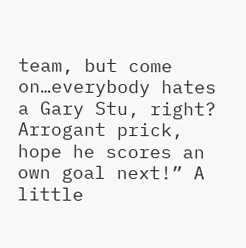team, but come on…everybody hates a Gary Stu, right? Arrogant prick, hope he scores an own goal next!” A little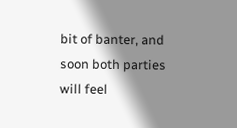bit of banter, and soon both parties will feel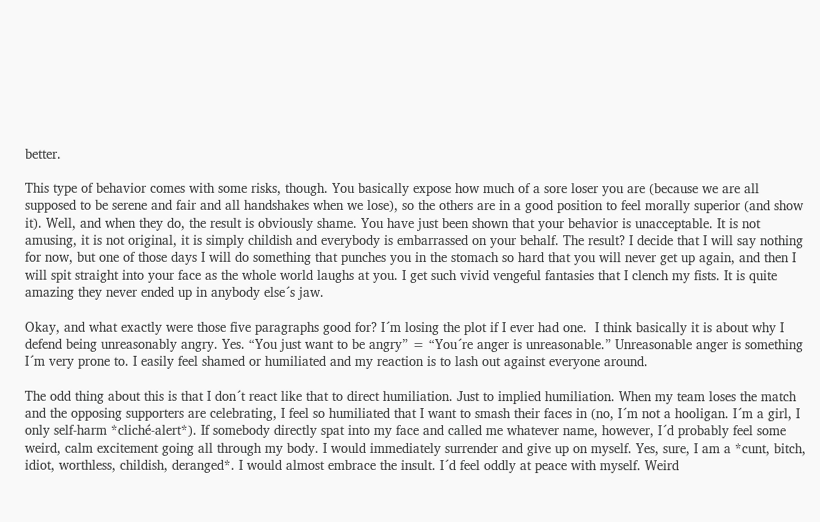better.

This type of behavior comes with some risks, though. You basically expose how much of a sore loser you are (because we are all supposed to be serene and fair and all handshakes when we lose), so the others are in a good position to feel morally superior (and show it). Well, and when they do, the result is obviously shame. You have just been shown that your behavior is unacceptable. It is not amusing, it is not original, it is simply childish and everybody is embarrassed on your behalf. The result? I decide that I will say nothing for now, but one of those days I will do something that punches you in the stomach so hard that you will never get up again, and then I will spit straight into your face as the whole world laughs at you. I get such vivid vengeful fantasies that I clench my fists. It is quite amazing they never ended up in anybody else´s jaw.

Okay, and what exactly were those five paragraphs good for? I´m losing the plot if I ever had one.  I think basically it is about why I defend being unreasonably angry. Yes. “You just want to be angry” = “You´re anger is unreasonable.” Unreasonable anger is something I´m very prone to. I easily feel shamed or humiliated and my reaction is to lash out against everyone around.

The odd thing about this is that I don´t react like that to direct humiliation. Just to implied humiliation. When my team loses the match and the opposing supporters are celebrating, I feel so humiliated that I want to smash their faces in (no, I´m not a hooligan. I´m a girl, I only self-harm *cliché-alert*). If somebody directly spat into my face and called me whatever name, however, I´d probably feel some weird, calm excitement going all through my body. I would immediately surrender and give up on myself. Yes, sure, I am a *cunt, bitch, idiot, worthless, childish, deranged*. I would almost embrace the insult. I´d feel oddly at peace with myself. Weird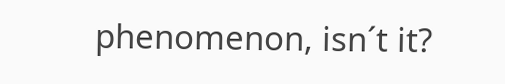phenomenon, isn´t it?